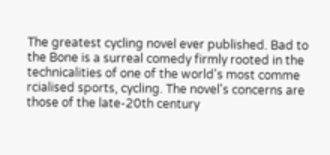The greatest cycling novel ever published. Bad to the Bone is a surreal comedy firmly rooted in the technicalities of one of the world's most comme rcialised sports, cycling. The novel's concerns are those of the late-20th century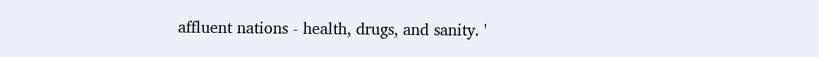affluent nations - health, drugs, and sanity. '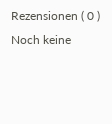Rezensionen ( 0 )
Noch keine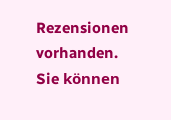Rezensionen vorhanden.
Sie können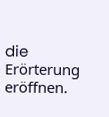die Erörterung eröffnen.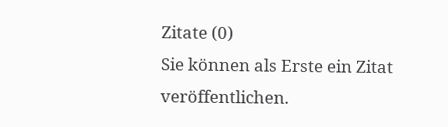Zitate (0)
Sie können als Erste ein Zitat veröffentlichen.